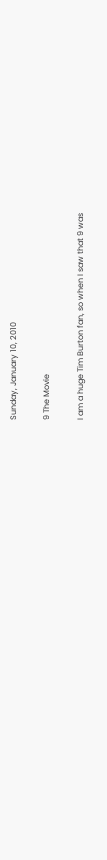Sunday, January 10, 2010

9 The Movie

I am a huge Tim Burton fan, so when I saw that 9 was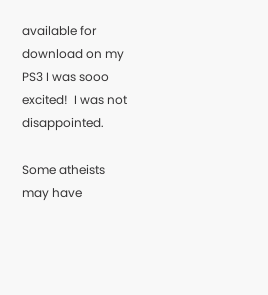available for download on my PS3 I was sooo excited!  I was not disappointed.

Some atheists may have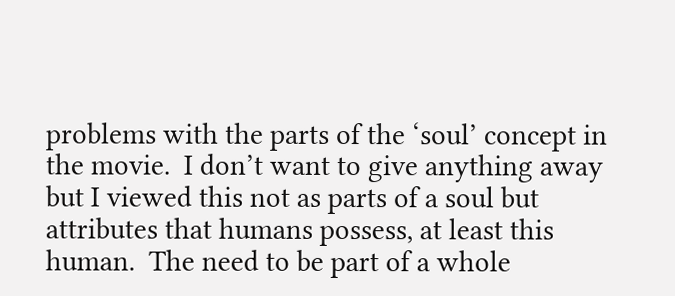problems with the parts of the ‘soul’ concept in the movie.  I don’t want to give anything away but I viewed this not as parts of a soul but attributes that humans possess, at least this human.  The need to be part of a whole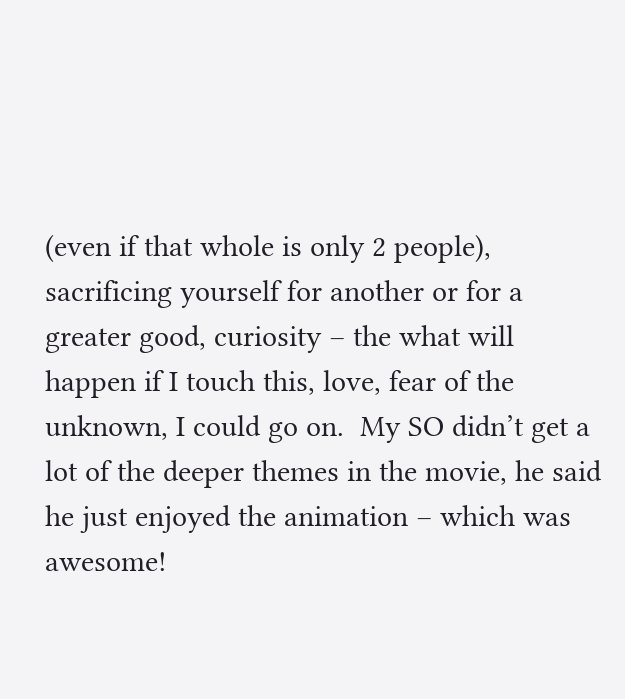(even if that whole is only 2 people), sacrificing yourself for another or for a greater good, curiosity – the what will happen if I touch this, love, fear of the unknown, I could go on.  My SO didn’t get a lot of the deeper themes in the movie, he said he just enjoyed the animation – which was awesome!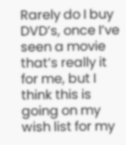Rarely do I buy DVD’s, once I’ve seen a movie that’s really it for me, but I think this is going on my wish list for my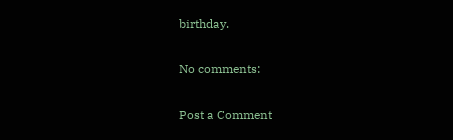birthday.

No comments:

Post a Comment